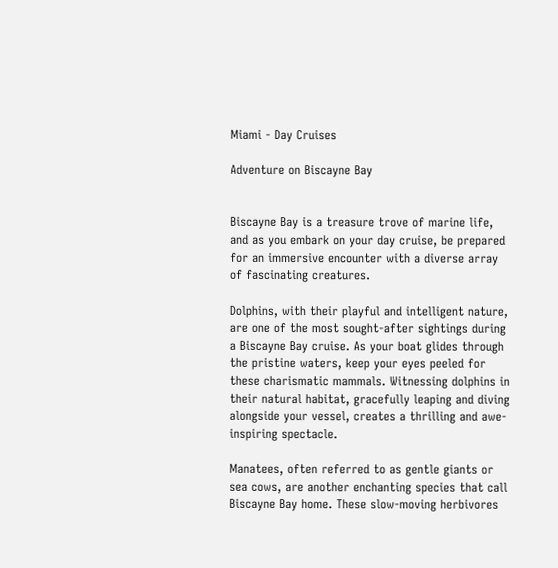Miami - Day Cruises

Adventure on Biscayne Bay


Biscayne Bay is a treasure trove of marine life, and as you embark on your day cruise, be prepared for an immersive encounter with a diverse array of fascinating creatures.

Dolphins, with their playful and intelligent nature, are one of the most sought-after sightings during a Biscayne Bay cruise. As your boat glides through the pristine waters, keep your eyes peeled for these charismatic mammals. Witnessing dolphins in their natural habitat, gracefully leaping and diving alongside your vessel, creates a thrilling and awe-inspiring spectacle.

Manatees, often referred to as gentle giants or sea cows, are another enchanting species that call Biscayne Bay home. These slow-moving herbivores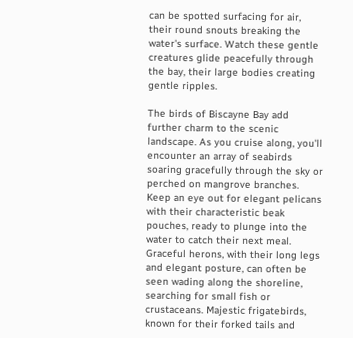can be spotted surfacing for air, their round snouts breaking the water's surface. Watch these gentle creatures glide peacefully through the bay, their large bodies creating gentle ripples.

The birds of Biscayne Bay add further charm to the scenic landscape. As you cruise along, you'll encounter an array of seabirds soaring gracefully through the sky or perched on mangrove branches. Keep an eye out for elegant pelicans with their characteristic beak pouches, ready to plunge into the water to catch their next meal. Graceful herons, with their long legs and elegant posture, can often be seen wading along the shoreline, searching for small fish or crustaceans. Majestic frigatebirds, known for their forked tails and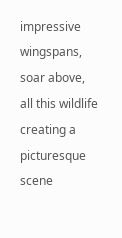impressive wingspans, soar above, all this wildlife creating a picturesque scene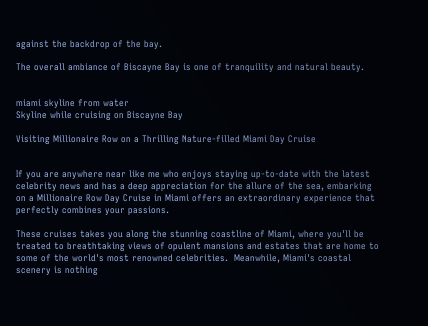against the backdrop of the bay.

The overall ambiance of Biscayne Bay is one of tranquility and natural beauty.


miami skyline from water
Skyline while cruising on Biscayne Bay

Visiting Millionaire Row on a Thrilling Nature-filled Miami Day Cruise


If you are anywhere near like me who enjoys staying up-to-date with the latest celebrity news and has a deep appreciation for the allure of the sea, embarking on a Millionaire Row Day Cruise in Miami offers an extraordinary experience that perfectly combines your passions.

These cruises takes you along the stunning coastline of Miami, where you'll be treated to breathtaking views of opulent mansions and estates that are home to some of the world's most renowned celebrities.  Meanwhile, Miami's coastal scenery is nothing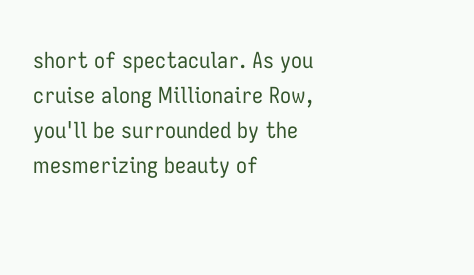short of spectacular. As you cruise along Millionaire Row, you'll be surrounded by the mesmerizing beauty of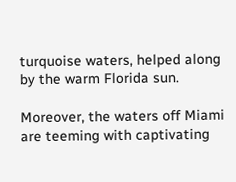turquoise waters, helped along by the warm Florida sun.

Moreover, the waters off Miami are teeming with captivating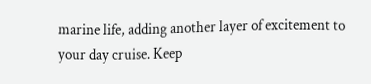marine life, adding another layer of excitement to your day cruise. Keep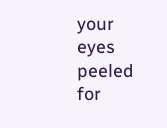your eyes peeled for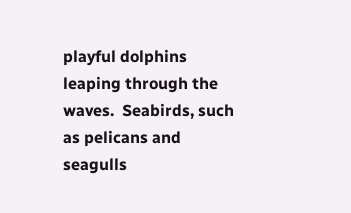playful dolphins leaping through the waves.  Seabirds, such as pelicans and seagulls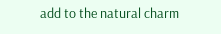add to the natural charm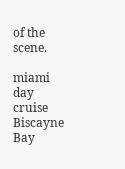of the scene.

miami day cruise
Biscayne Bay